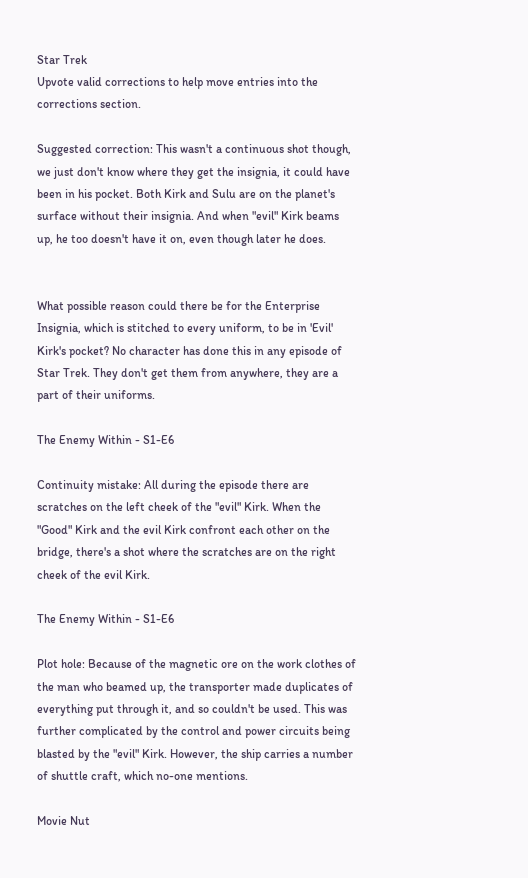Star Trek
Upvote valid corrections to help move entries into the corrections section.

Suggested correction: This wasn't a continuous shot though, we just don't know where they get the insignia, it could have been in his pocket. Both Kirk and Sulu are on the planet's surface without their insignia. And when "evil" Kirk beams up, he too doesn't have it on, even though later he does.


What possible reason could there be for the Enterprise Insignia, which is stitched to every uniform, to be in 'Evil' Kirk's pocket? No character has done this in any episode of Star Trek. They don't get them from anywhere, they are a part of their uniforms.

The Enemy Within - S1-E6

Continuity mistake: All during the episode there are scratches on the left cheek of the "evil" Kirk. When the "Good" Kirk and the evil Kirk confront each other on the bridge, there's a shot where the scratches are on the right cheek of the evil Kirk.

The Enemy Within - S1-E6

Plot hole: Because of the magnetic ore on the work clothes of the man who beamed up, the transporter made duplicates of everything put through it, and so couldn't be used. This was further complicated by the control and power circuits being blasted by the "evil" Kirk. However, the ship carries a number of shuttle craft, which no-one mentions.

Movie Nut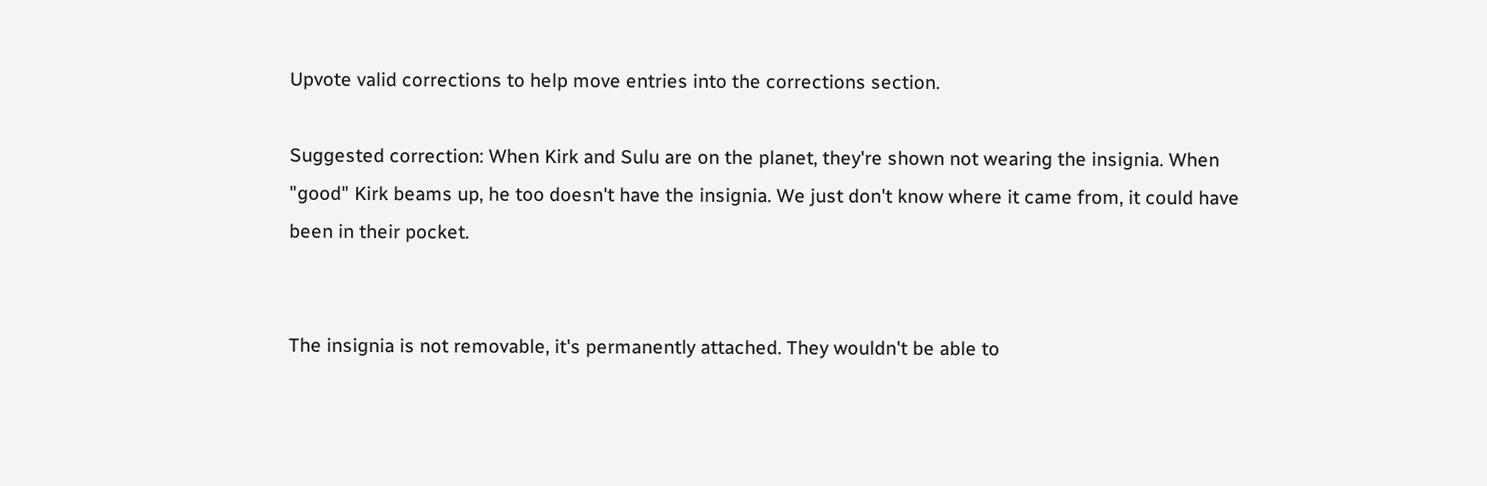Upvote valid corrections to help move entries into the corrections section.

Suggested correction: When Kirk and Sulu are on the planet, they're shown not wearing the insignia. When "good" Kirk beams up, he too doesn't have the insignia. We just don't know where it came from, it could have been in their pocket.


The insignia is not removable, it's permanently attached. They wouldn't be able to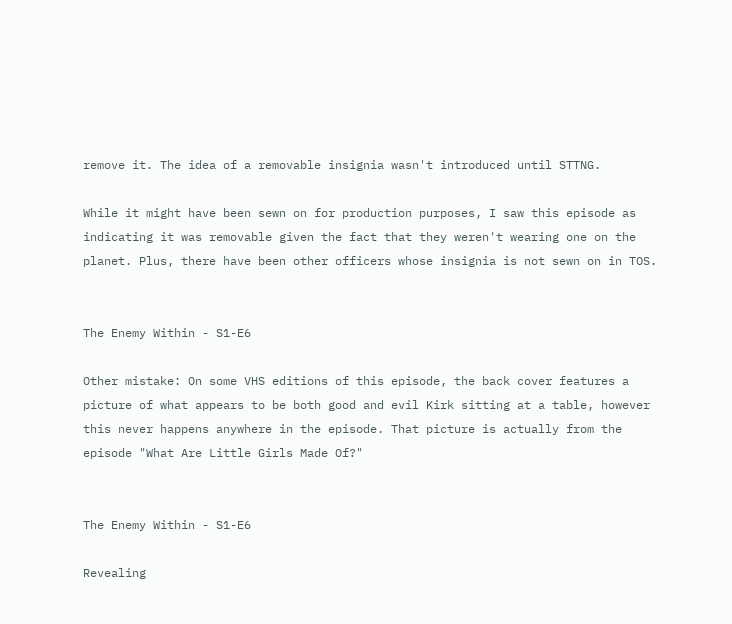remove it. The idea of a removable insignia wasn't introduced until STTNG.

While it might have been sewn on for production purposes, I saw this episode as indicating it was removable given the fact that they weren't wearing one on the planet. Plus, there have been other officers whose insignia is not sewn on in TOS.


The Enemy Within - S1-E6

Other mistake: On some VHS editions of this episode, the back cover features a picture of what appears to be both good and evil Kirk sitting at a table, however this never happens anywhere in the episode. That picture is actually from the episode "What Are Little Girls Made Of?"


The Enemy Within - S1-E6

Revealing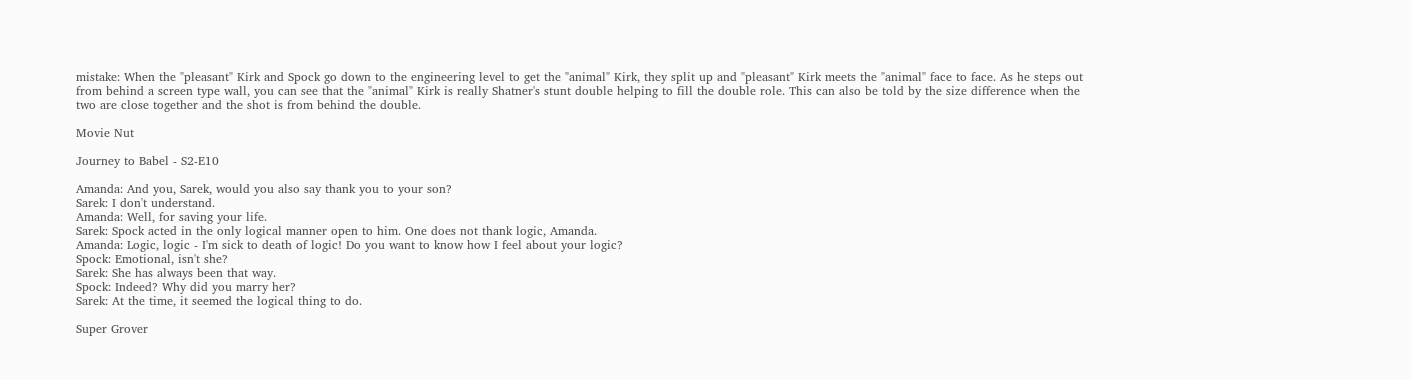mistake: When the "pleasant" Kirk and Spock go down to the engineering level to get the "animal" Kirk, they split up and "pleasant" Kirk meets the "animal" face to face. As he steps out from behind a screen type wall, you can see that the "animal" Kirk is really Shatner's stunt double helping to fill the double role. This can also be told by the size difference when the two are close together and the shot is from behind the double.

Movie Nut

Journey to Babel - S2-E10

Amanda: And you, Sarek, would you also say thank you to your son?
Sarek: I don't understand.
Amanda: Well, for saving your life.
Sarek: Spock acted in the only logical manner open to him. One does not thank logic, Amanda.
Amanda: Logic, logic - I'm sick to death of logic! Do you want to know how I feel about your logic?
Spock: Emotional, isn't she?
Sarek: She has always been that way.
Spock: Indeed? Why did you marry her?
Sarek: At the time, it seemed the logical thing to do.

Super Grover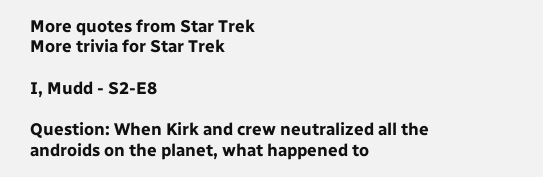More quotes from Star Trek
More trivia for Star Trek

I, Mudd - S2-E8

Question: When Kirk and crew neutralized all the androids on the planet, what happened to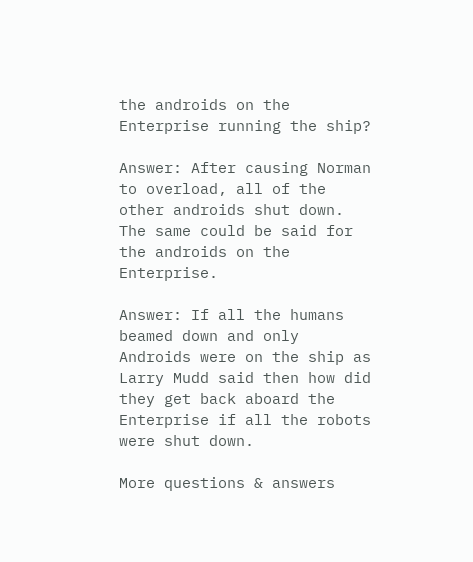the androids on the Enterprise running the ship?

Answer: After causing Norman to overload, all of the other androids shut down. The same could be said for the androids on the Enterprise.

Answer: If all the humans beamed down and only Androids were on the ship as Larry Mudd said then how did they get back aboard the Enterprise if all the robots were shut down.

More questions & answers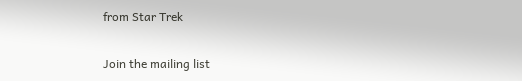from Star Trek

Join the mailing list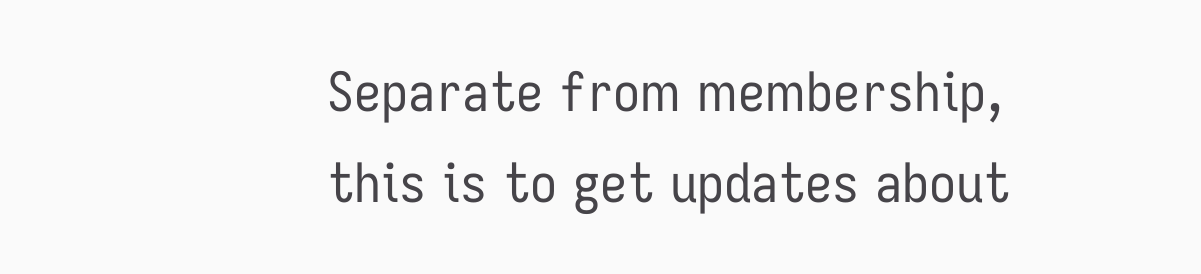Separate from membership, this is to get updates about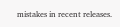mistakes in recent releases.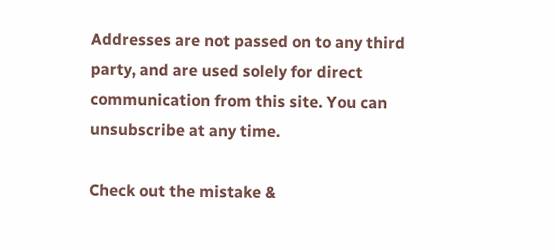Addresses are not passed on to any third party, and are used solely for direct communication from this site. You can unsubscribe at any time.

Check out the mistake &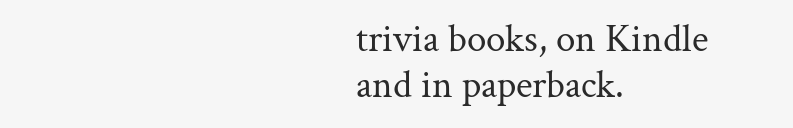trivia books, on Kindle and in paperback.